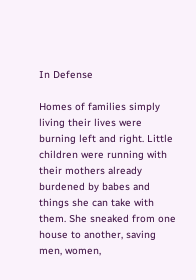In Defense

Homes of families simply living their lives were burning left and right. Little children were running with their mothers already burdened by babes and things she can take with them. She sneaked from one house to another, saving men, women,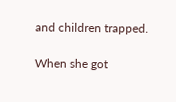and children trapped.

When she got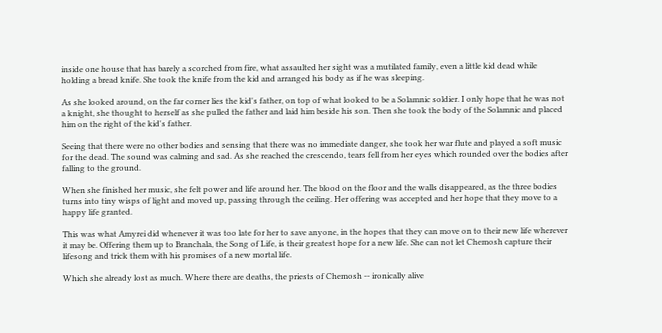inside one house that has barely a scorched from fire, what assaulted her sight was a mutilated family, even a little kid dead while holding a bread knife. She took the knife from the kid and arranged his body as if he was sleeping.

As she looked around, on the far corner lies the kid's father, on top of what looked to be a Solamnic soldier. I only hope that he was not a knight, she thought to herself as she pulled the father and laid him beside his son. Then she took the body of the Solamnic and placed him on the right of the kid's father.

Seeing that there were no other bodies and sensing that there was no immediate danger, she took her war flute and played a soft music for the dead. The sound was calming and sad. As she reached the crescendo, tears fell from her eyes which rounded over the bodies after falling to the ground.

When she finished her music, she felt power and life around her. The blood on the floor and the walls disappeared, as the three bodies turns into tiny wisps of light and moved up, passing through the ceiling. Her offering was accepted and her hope that they move to a happy life granted.

This was what Amyrei did whenever it was too late for her to save anyone, in the hopes that they can move on to their new life wherever it may be. Offering them up to Branchala, the Song of Life, is their greatest hope for a new life. She can not let Chemosh capture their lifesong and trick them with his promises of a new mortal life.

Which she already lost as much. Where there are deaths, the priests of Chemosh -- ironically alive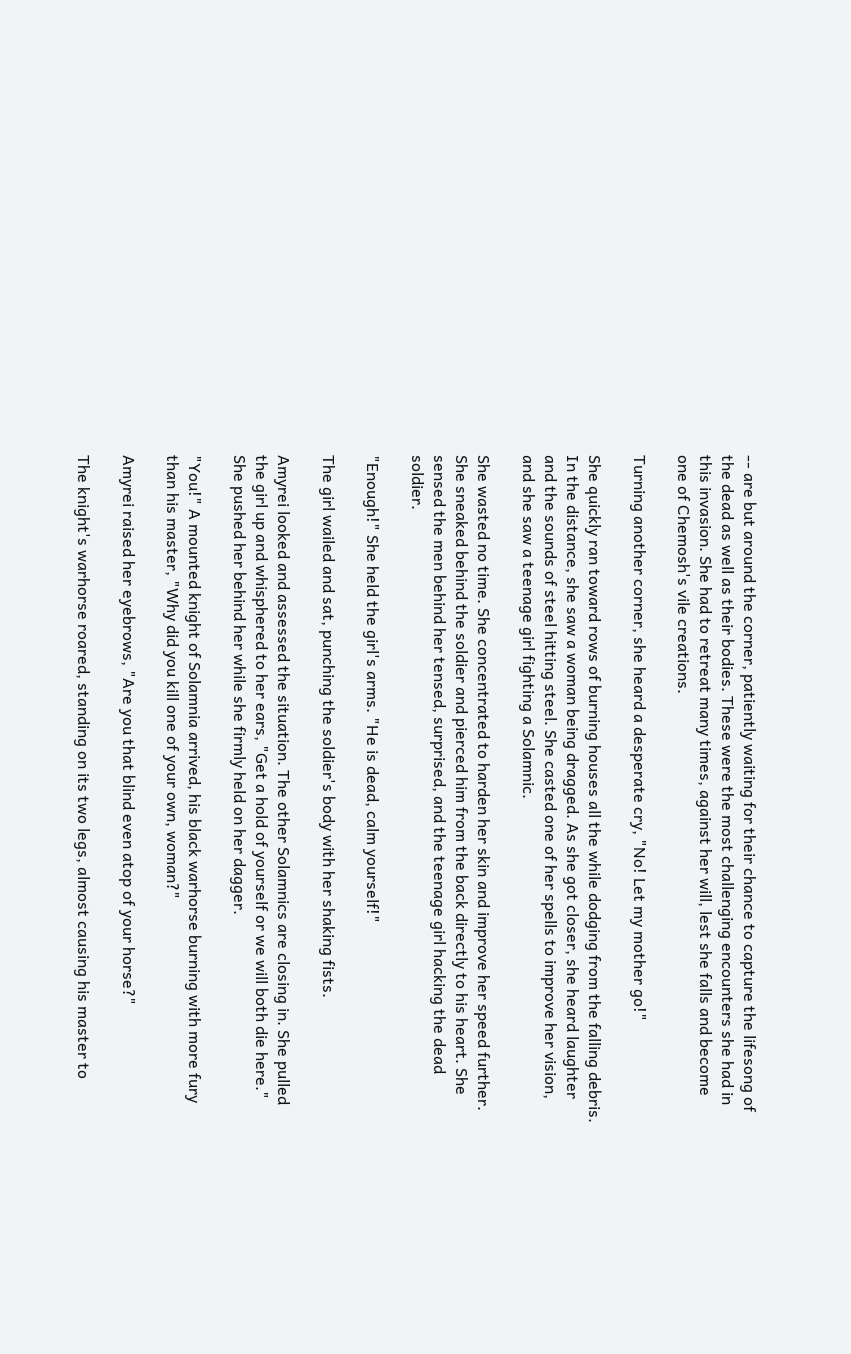-- are but around the corner, patiently waiting for their chance to capture the lifesong of the dead as well as their bodies. These were the most challenging encounters she had in this invasion. She had to retreat many times, against her will, lest she falls and become one of Chemosh's vile creations.

Turning another corner, she heard a desperate cry, "No! Let my mother go!"

She quickly ran toward rows of burning houses all the while dodging from the falling debris. In the distance, she saw a woman being dragged. As she got closer, she heard laughter and the sounds of steel hitting steel. She casted one of her spells to improve her vision, and she saw a teenage girl fighting a Solamnic.

She wasted no time. She concentrated to harden her skin and improve her speed further. She sneaked behind the soldier and pierced him from the back directly to his heart. She sensed the men behind her tensed, surprised, and the teenage girl hacking the dead soldier.

"Enough!" She held the girl's arms. "He is dead, calm yourself!"

The girl wailed and sat, punching the soldier's body with her shaking fists.

Amyrei looked and assessed the situation. The other Solamnics are closing in. She pulled the girl up and whisphered to her ears, "Get a hold of yourself or we will both die here." She pushed her behind her while she firmly held on her dagger.

"You!" A mounted knight of Solamnia arrived, his black warhorse burning with more fury than his master, "Why did you kill one of your own, woman?"

Amyrei raised her eyebrows, "Are you that blind even atop of your horse?"

The knight's warhorse roared, standing on its two legs, almost causing his master to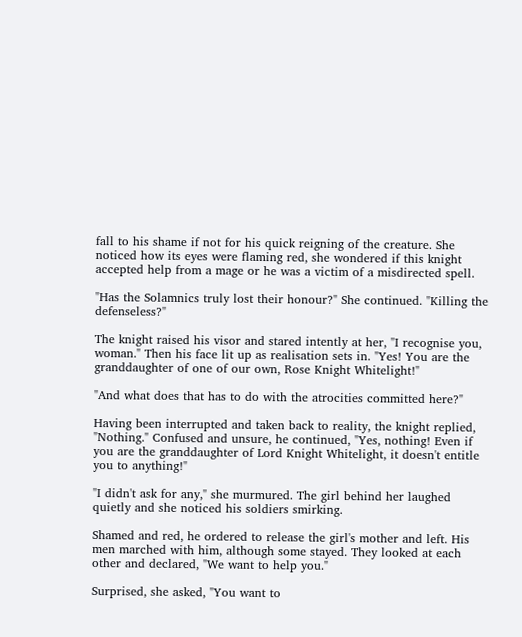fall to his shame if not for his quick reigning of the creature. She noticed how its eyes were flaming red, she wondered if this knight accepted help from a mage or he was a victim of a misdirected spell.

"Has the Solamnics truly lost their honour?" She continued. "Killing the defenseless?"

The knight raised his visor and stared intently at her, "I recognise you, woman." Then his face lit up as realisation sets in. "Yes! You are the granddaughter of one of our own, Rose Knight Whitelight!"

"And what does that has to do with the atrocities committed here?"

Having been interrupted and taken back to reality, the knight replied, "Nothing." Confused and unsure, he continued, "Yes, nothing! Even if you are the granddaughter of Lord Knight Whitelight, it doesn't entitle you to anything!"

"I didn't ask for any," she murmured. The girl behind her laughed quietly and she noticed his soldiers smirking.

Shamed and red, he ordered to release the girl's mother and left. His men marched with him, although some stayed. They looked at each other and declared, "We want to help you."

Surprised, she asked, "You want to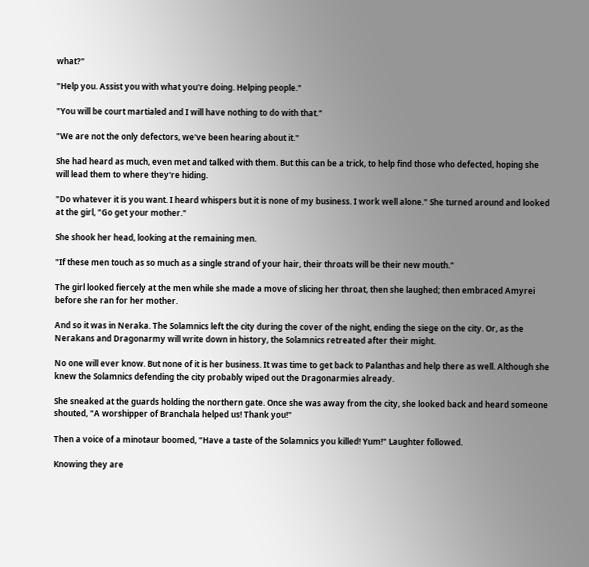what?"

"Help you. Assist you with what you're doing. Helping people."

"You will be court martialed and I will have nothing to do with that."

"We are not the only defectors, we've been hearing about it."

She had heard as much, even met and talked with them. But this can be a trick, to help find those who defected, hoping she will lead them to where they're hiding.

"Do whatever it is you want. I heard whispers but it is none of my business. I work well alone." She turned around and looked at the girl, "Go get your mother."

She shook her head, looking at the remaining men.

"If these men touch as so much as a single strand of your hair, their throats will be their new mouth."

The girl looked fiercely at the men while she made a move of slicing her throat, then she laughed; then embraced Amyrei before she ran for her mother.

And so it was in Neraka. The Solamnics left the city during the cover of the night, ending the siege on the city. Or, as the Nerakans and Dragonarmy will write down in history, the Solamnics retreated after their might.

No one will ever know. But none of it is her business. It was time to get back to Palanthas and help there as well. Although she knew the Solamnics defending the city probably wiped out the Dragonarmies already.

She sneaked at the guards holding the northern gate. Once she was away from the city, she looked back and heard someone shouted, "A worshipper of Branchala helped us! Thank you!"

Then a voice of a minotaur boomed, "Have a taste of the Solamnics you killed! Yum!" Laughter followed.

Knowing they are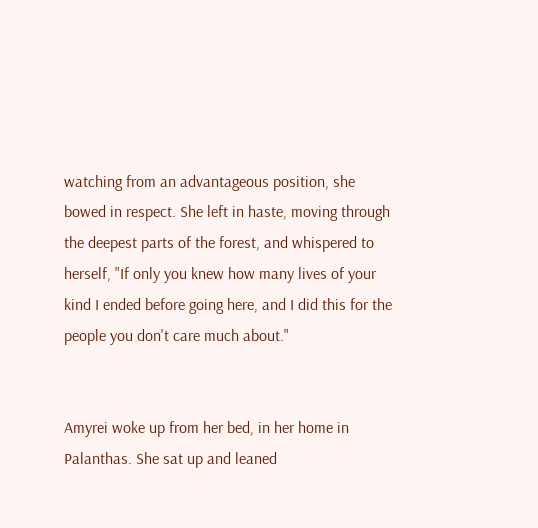watching from an advantageous position, she bowed in respect. She left in haste, moving through the deepest parts of the forest, and whispered to herself, "If only you knew how many lives of your kind I ended before going here, and I did this for the people you don't care much about."


Amyrei woke up from her bed, in her home in Palanthas. She sat up and leaned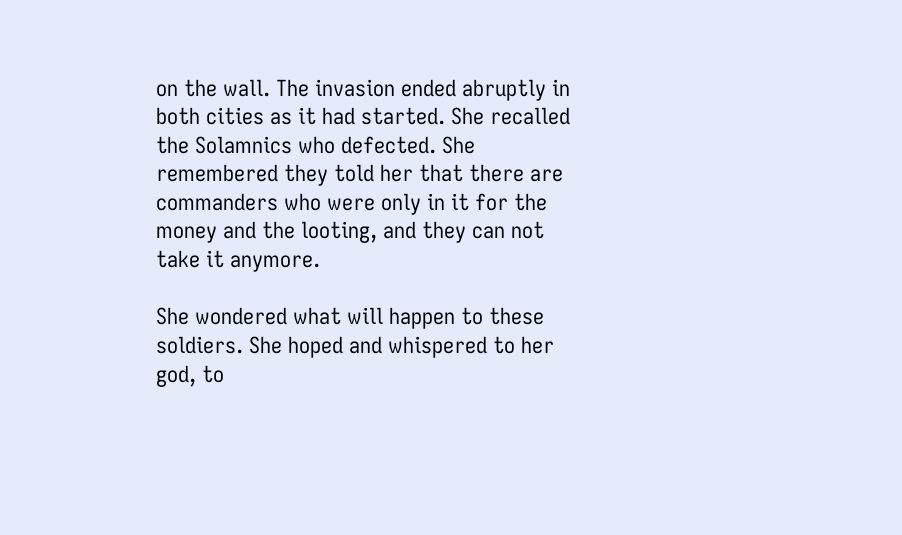on the wall. The invasion ended abruptly in both cities as it had started. She recalled the Solamnics who defected. She remembered they told her that there are commanders who were only in it for the money and the looting, and they can not take it anymore.

She wondered what will happen to these soldiers. She hoped and whispered to her god, to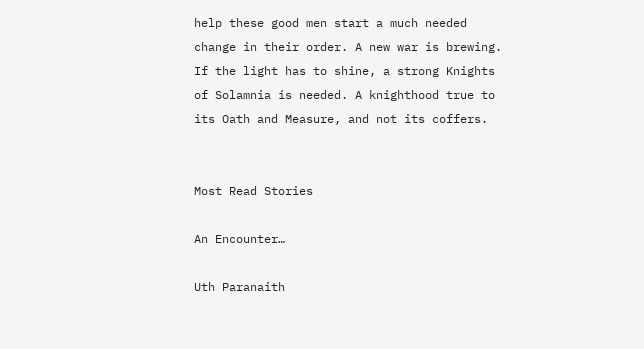help these good men start a much needed change in their order. A new war is brewing. If the light has to shine, a strong Knights of Solamnia is needed. A knighthood true to its Oath and Measure, and not its coffers.


Most Read Stories

An Encounter…

Uth Paranaith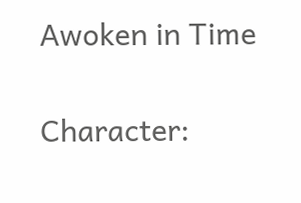Awoken in Time

Character: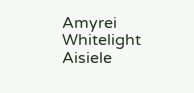Amyrei Whitelight Aisiele